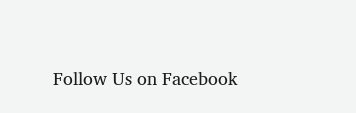Follow Us on Facebook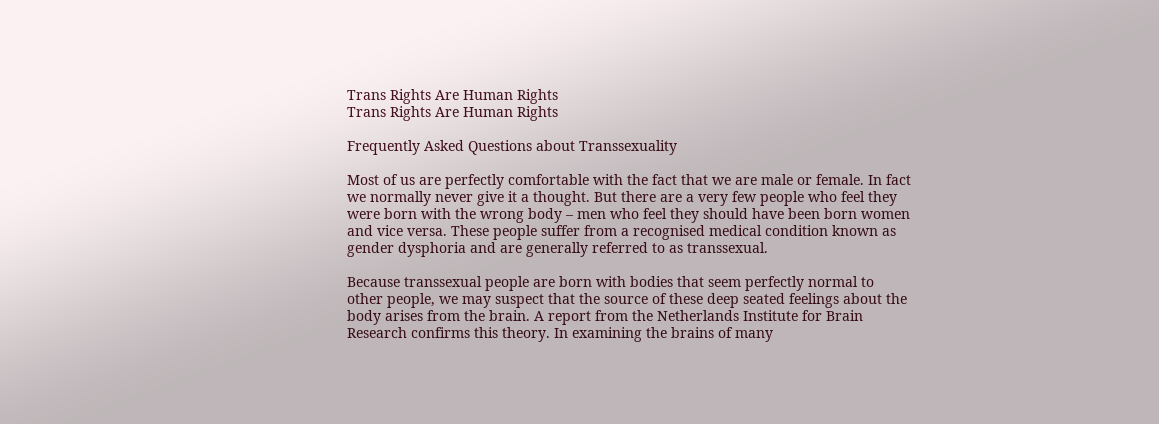Trans Rights Are Human Rights
Trans Rights Are Human Rights

Frequently Asked Questions about Transsexuality

Most of us are perfectly comfortable with the fact that we are male or female. In fact we normally never give it a thought. But there are a very few people who feel they were born with the wrong body – men who feel they should have been born women and vice versa. These people suffer from a recognised medical condition known as gender dysphoria and are generally referred to as transsexual.

Because transsexual people are born with bodies that seem perfectly normal to other people, we may suspect that the source of these deep seated feelings about the body arises from the brain. A report from the Netherlands Institute for Brain Research confirms this theory. In examining the brains of many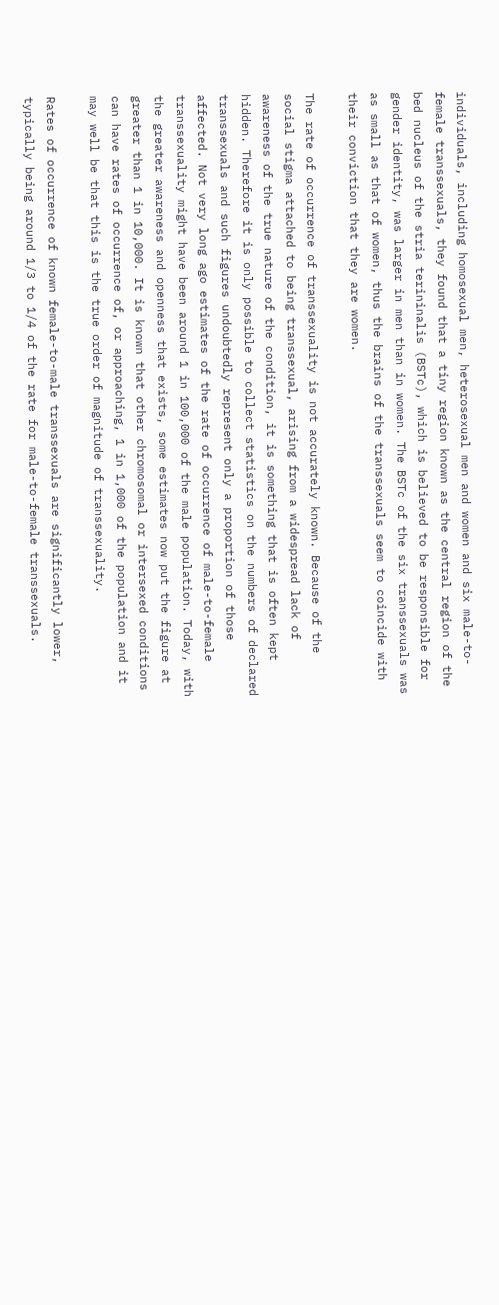individuals, including homosexual men, heterosexual men and women and six male-to-female transsexuals, they found that a tiny region known as the central region of the bed nucleus of the stria terininalis (BSTc), which is believed to be responsible for gender identity, was larger in men than in women. The BSTc of the six transsexuals was as small as that of women, thus the brains of the transsexuals seem to coincide with their conviction that they are women.

The rate of occurrence of transsexuality is not accurately known. Because of the social stigma attached to being transsexual, arising from a widespread lack of awareness of the true nature of the condition, it is something that is often kept hidden. Therefore it is only possible to collect statistics on the numbers of declared transsexuals and such figures undoubtedly represent only a proportion of those affected. Not very long ago estimates of the rate of occurrence of male-to-female transsexuality might have been around 1 in 100,000 of the male population. Today, with the greater awareness and openness that exists, some estimates now put the figure at greater than 1 in 10,000. It is known that other chromosomal or intersexed conditions can have rates of occurrence of, or approaching, 1 in 1,000 of the population and it may well be that this is the true order of magnitude of transsexuality.

Rates of occurrence of known female-to-male transsexuals are significantly lower, typically being around 1/3 to 1/4 of the rate for male-to-female transsexuals.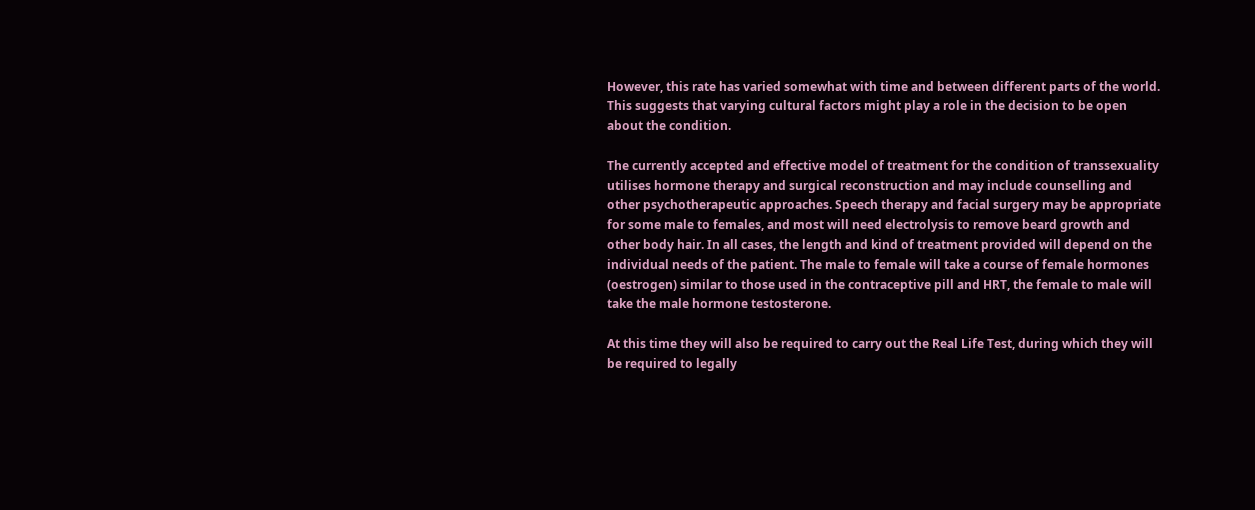However, this rate has varied somewhat with time and between different parts of the world. This suggests that varying cultural factors might play a role in the decision to be open about the condition.

The currently accepted and effective model of treatment for the condition of transsexuality utilises hormone therapy and surgical reconstruction and may include counselling and other psychotherapeutic approaches. Speech therapy and facial surgery may be appropriate for some male to females, and most will need electrolysis to remove beard growth and other body hair. In all cases, the length and kind of treatment provided will depend on the individual needs of the patient. The male to female will take a course of female hormones (oestrogen) similar to those used in the contraceptive pill and HRT, the female to male will take the male hormone testosterone.

At this time they will also be required to carry out the Real Life Test, during which they will be required to legally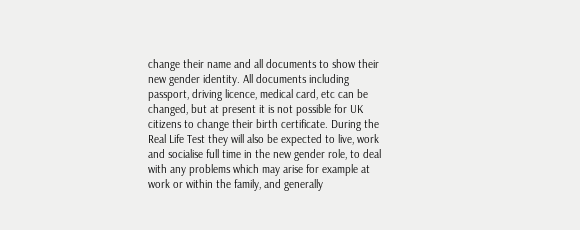change their name and all documents to show their new gender identity. All documents including passport, driving licence, medical card, etc can be changed, but at present it is not possible for UK citizens to change their birth certificate. During the Real Life Test they will also be expected to live, work and socialise full time in the new gender role, to deal with any problems which may arise for example at work or within the family, and generally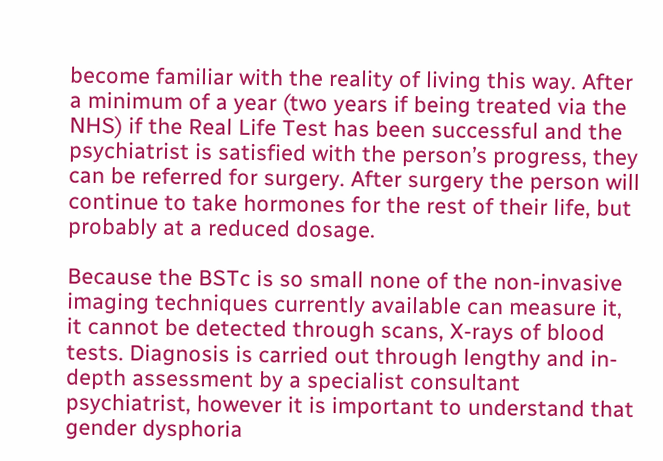become familiar with the reality of living this way. After a minimum of a year (two years if being treated via the NHS) if the Real Life Test has been successful and the psychiatrist is satisfied with the person’s progress, they can be referred for surgery. After surgery the person will continue to take hormones for the rest of their life, but probably at a reduced dosage.

Because the BSTc is so small none of the non-invasive imaging techniques currently available can measure it, it cannot be detected through scans, X-rays of blood tests. Diagnosis is carried out through lengthy and in-depth assessment by a specialist consultant psychiatrist, however it is important to understand that gender dysphoria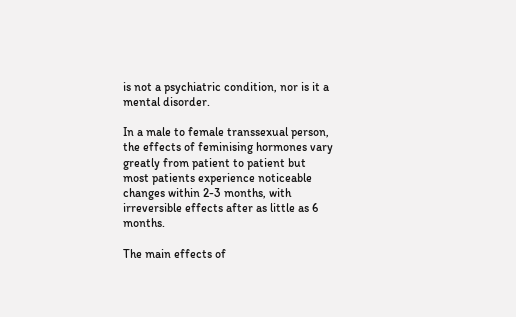is not a psychiatric condition, nor is it a mental disorder.

In a male to female transsexual person, the effects of feminising hormones vary greatly from patient to patient but most patients experience noticeable changes within 2-3 months, with irreversible effects after as little as 6 months.

The main effects of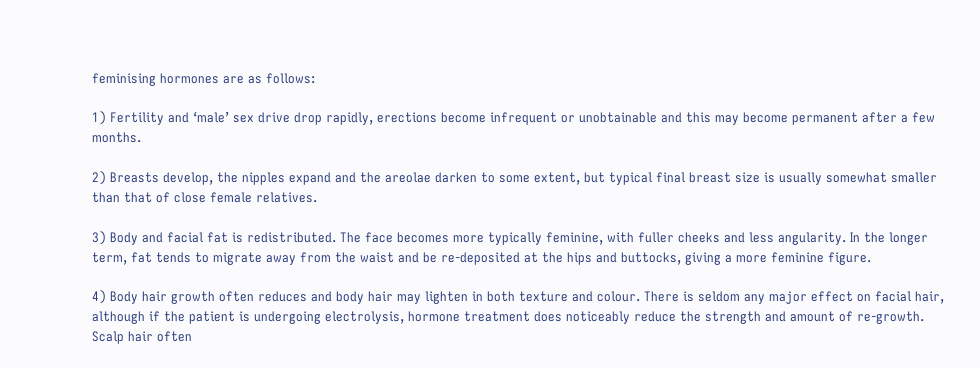feminising hormones are as follows:

1) Fertility and ‘male’ sex drive drop rapidly, erections become infrequent or unobtainable and this may become permanent after a few months.

2) Breasts develop, the nipples expand and the areolae darken to some extent, but typical final breast size is usually somewhat smaller than that of close female relatives.

3) Body and facial fat is redistributed. The face becomes more typically feminine, with fuller cheeks and less angularity. In the longer term, fat tends to migrate away from the waist and be re-deposited at the hips and buttocks, giving a more feminine figure.

4) Body hair growth often reduces and body hair may lighten in both texture and colour. There is seldom any major effect on facial hair, although if the patient is undergoing electrolysis, hormone treatment does noticeably reduce the strength and amount of re-growth. Scalp hair often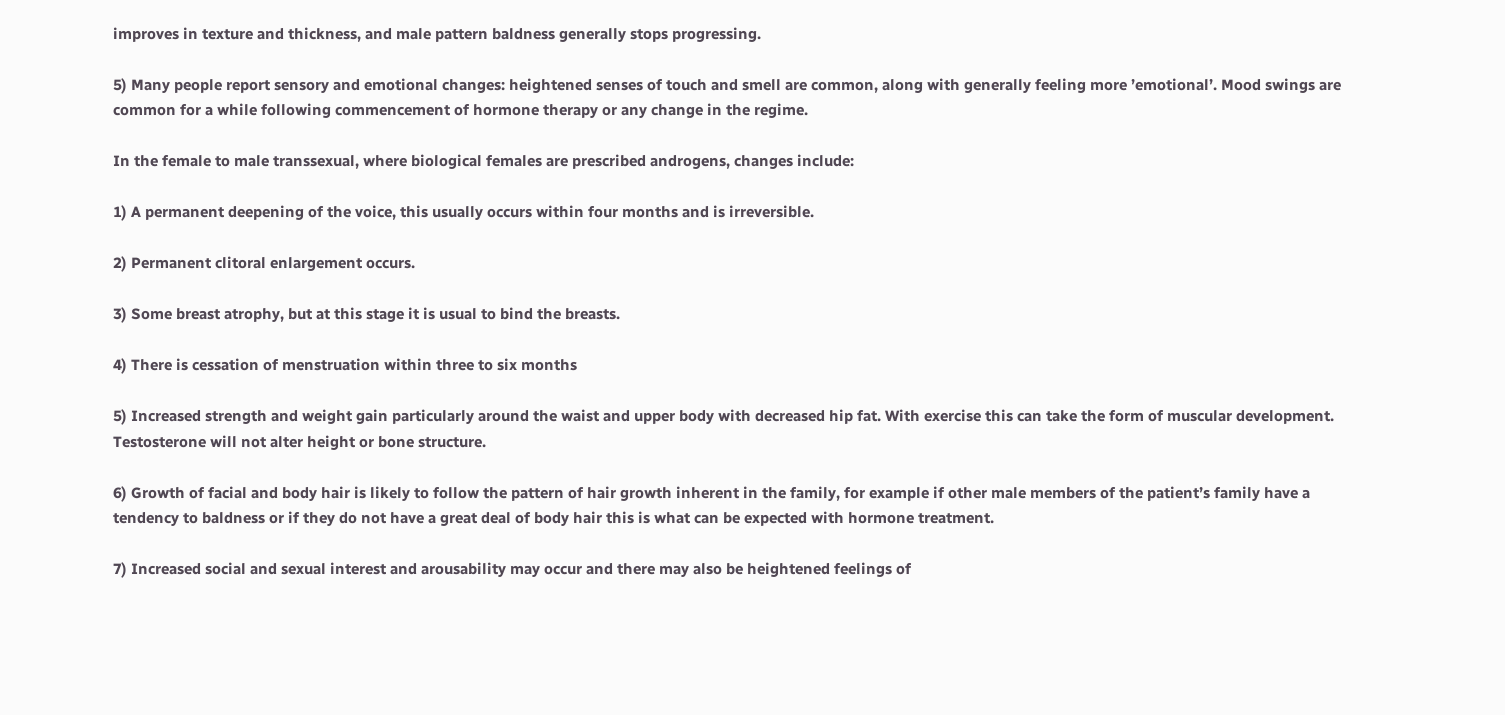improves in texture and thickness, and male pattern baldness generally stops progressing.

5) Many people report sensory and emotional changes: heightened senses of touch and smell are common, along with generally feeling more ’emotional’. Mood swings are common for a while following commencement of hormone therapy or any change in the regime.

In the female to male transsexual, where biological females are prescribed androgens, changes include:

1) A permanent deepening of the voice, this usually occurs within four months and is irreversible.

2) Permanent clitoral enlargement occurs.

3) Some breast atrophy, but at this stage it is usual to bind the breasts.

4) There is cessation of menstruation within three to six months

5) Increased strength and weight gain particularly around the waist and upper body with decreased hip fat. With exercise this can take the form of muscular development. Testosterone will not alter height or bone structure.

6) Growth of facial and body hair is likely to follow the pattern of hair growth inherent in the family, for example if other male members of the patient’s family have a tendency to baldness or if they do not have a great deal of body hair this is what can be expected with hormone treatment.

7) Increased social and sexual interest and arousability may occur and there may also be heightened feelings of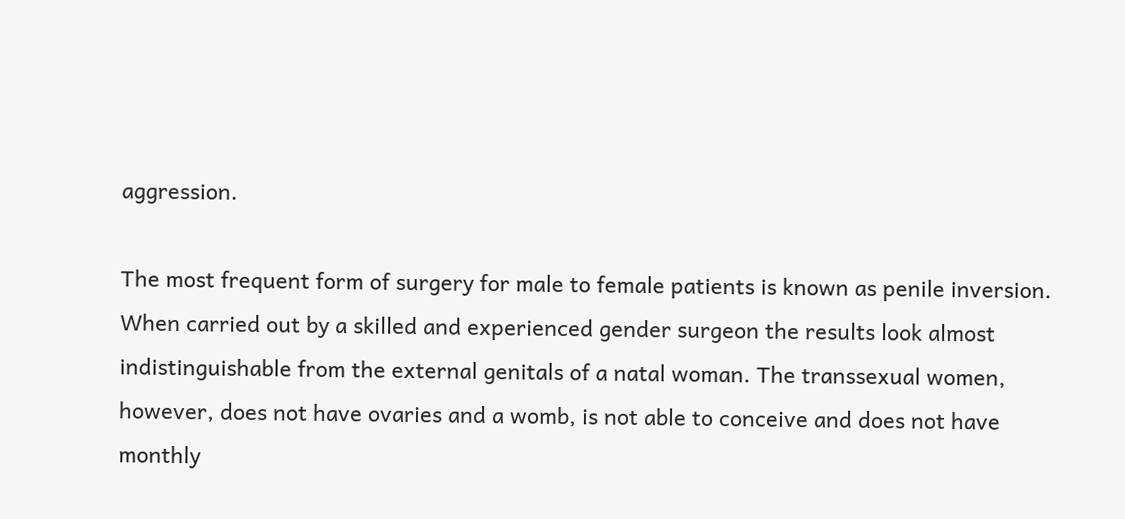aggression.

The most frequent form of surgery for male to female patients is known as penile inversion. When carried out by a skilled and experienced gender surgeon the results look almost indistinguishable from the external genitals of a natal woman. The transsexual women, however, does not have ovaries and a womb, is not able to conceive and does not have monthly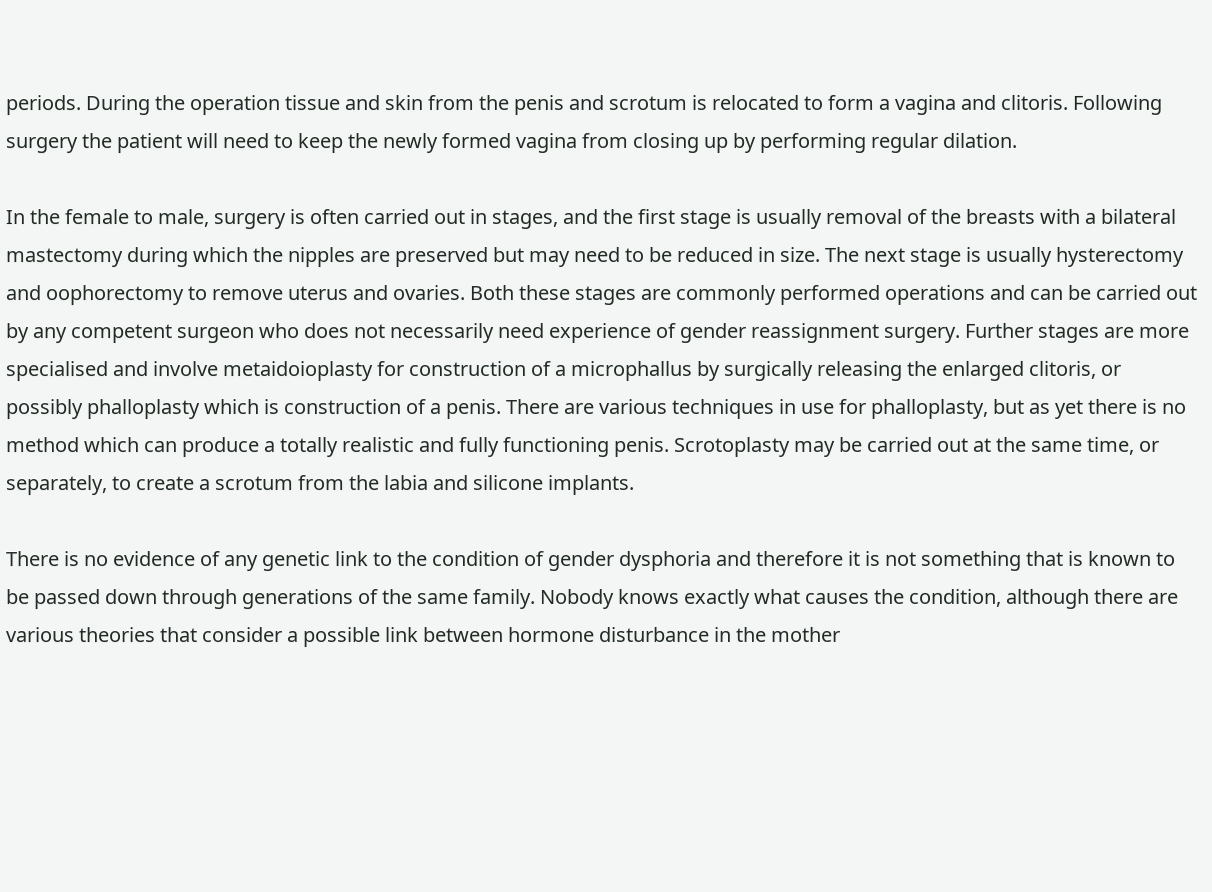periods. During the operation tissue and skin from the penis and scrotum is relocated to form a vagina and clitoris. Following surgery the patient will need to keep the newly formed vagina from closing up by performing regular dilation.

In the female to male, surgery is often carried out in stages, and the first stage is usually removal of the breasts with a bilateral mastectomy during which the nipples are preserved but may need to be reduced in size. The next stage is usually hysterectomy and oophorectomy to remove uterus and ovaries. Both these stages are commonly performed operations and can be carried out by any competent surgeon who does not necessarily need experience of gender reassignment surgery. Further stages are more specialised and involve metaidoioplasty for construction of a microphallus by surgically releasing the enlarged clitoris, or possibly phalloplasty which is construction of a penis. There are various techniques in use for phalloplasty, but as yet there is no method which can produce a totally realistic and fully functioning penis. Scrotoplasty may be carried out at the same time, or separately, to create a scrotum from the labia and silicone implants.

There is no evidence of any genetic link to the condition of gender dysphoria and therefore it is not something that is known to be passed down through generations of the same family. Nobody knows exactly what causes the condition, although there are various theories that consider a possible link between hormone disturbance in the mother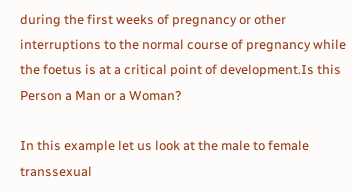during the first weeks of pregnancy or other interruptions to the normal course of pregnancy while the foetus is at a critical point of development.Is this Person a Man or a Woman?

In this example let us look at the male to female transsexual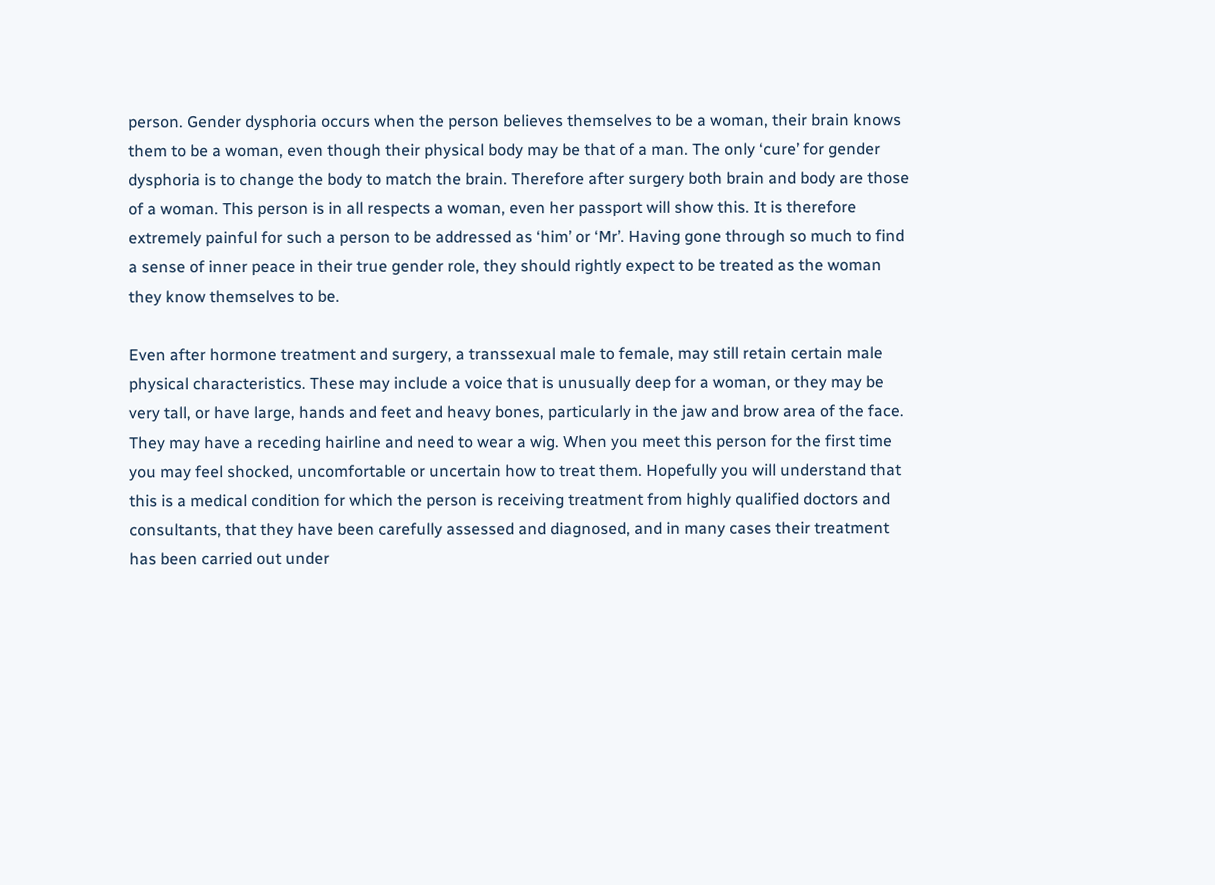person. Gender dysphoria occurs when the person believes themselves to be a woman, their brain knows them to be a woman, even though their physical body may be that of a man. The only ‘cure’ for gender dysphoria is to change the body to match the brain. Therefore after surgery both brain and body are those of a woman. This person is in all respects a woman, even her passport will show this. It is therefore extremely painful for such a person to be addressed as ‘him’ or ‘Mr’. Having gone through so much to find a sense of inner peace in their true gender role, they should rightly expect to be treated as the woman they know themselves to be.

Even after hormone treatment and surgery, a transsexual male to female, may still retain certain male physical characteristics. These may include a voice that is unusually deep for a woman, or they may be very tall, or have large, hands and feet and heavy bones, particularly in the jaw and brow area of the face. They may have a receding hairline and need to wear a wig. When you meet this person for the first time you may feel shocked, uncomfortable or uncertain how to treat them. Hopefully you will understand that this is a medical condition for which the person is receiving treatment from highly qualified doctors and consultants, that they have been carefully assessed and diagnosed, and in many cases their treatment has been carried out under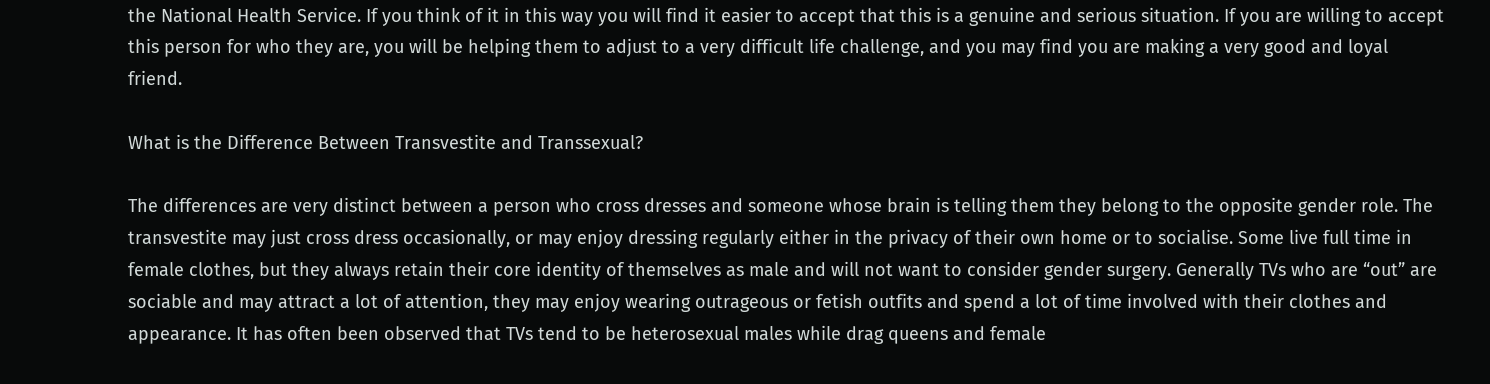the National Health Service. If you think of it in this way you will find it easier to accept that this is a genuine and serious situation. If you are willing to accept this person for who they are, you will be helping them to adjust to a very difficult life challenge, and you may find you are making a very good and loyal friend.

What is the Difference Between Transvestite and Transsexual?

The differences are very distinct between a person who cross dresses and someone whose brain is telling them they belong to the opposite gender role. The transvestite may just cross dress occasionally, or may enjoy dressing regularly either in the privacy of their own home or to socialise. Some live full time in female clothes, but they always retain their core identity of themselves as male and will not want to consider gender surgery. Generally TVs who are “out” are sociable and may attract a lot of attention, they may enjoy wearing outrageous or fetish outfits and spend a lot of time involved with their clothes and appearance. It has often been observed that TVs tend to be heterosexual males while drag queens and female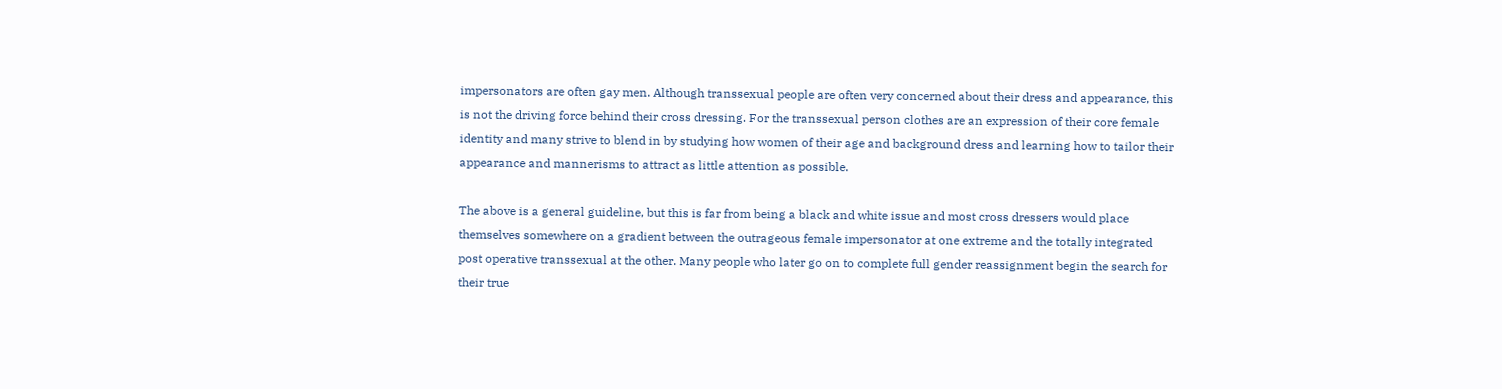impersonators are often gay men. Although transsexual people are often very concerned about their dress and appearance, this is not the driving force behind their cross dressing. For the transsexual person clothes are an expression of their core female identity and many strive to blend in by studying how women of their age and background dress and learning how to tailor their appearance and mannerisms to attract as little attention as possible.

The above is a general guideline, but this is far from being a black and white issue and most cross dressers would place themselves somewhere on a gradient between the outrageous female impersonator at one extreme and the totally integrated post operative transsexual at the other. Many people who later go on to complete full gender reassignment begin the search for their true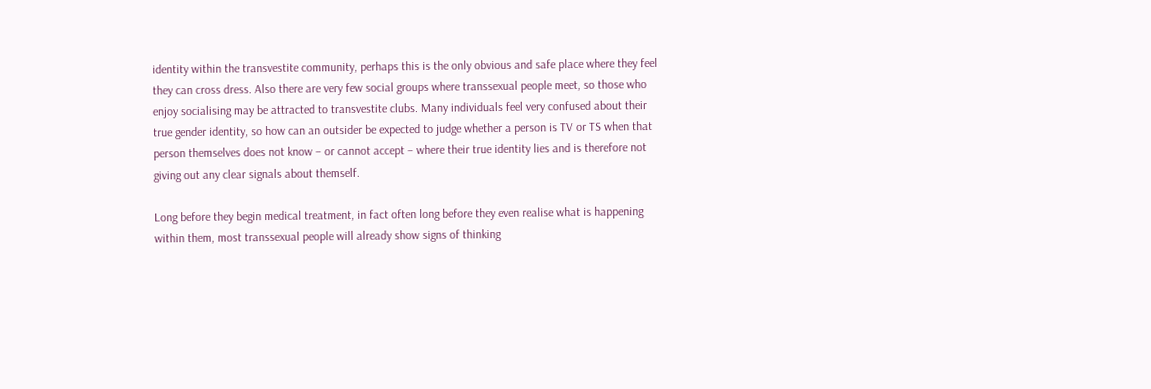identity within the transvestite community, perhaps this is the only obvious and safe place where they feel they can cross dress. Also there are very few social groups where transsexual people meet, so those who enjoy socialising may be attracted to transvestite clubs. Many individuals feel very confused about their true gender identity, so how can an outsider be expected to judge whether a person is TV or TS when that person themselves does not know – or cannot accept – where their true identity lies and is therefore not giving out any clear signals about themself.

Long before they begin medical treatment, in fact often long before they even realise what is happening within them, most transsexual people will already show signs of thinking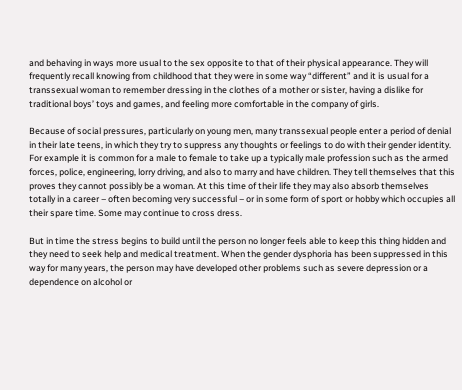and behaving in ways more usual to the sex opposite to that of their physical appearance. They will frequently recall knowing from childhood that they were in some way “different” and it is usual for a transsexual woman to remember dressing in the clothes of a mother or sister, having a dislike for traditional boys’ toys and games, and feeling more comfortable in the company of girls.

Because of social pressures, particularly on young men, many transsexual people enter a period of denial in their late teens, in which they try to suppress any thoughts or feelings to do with their gender identity. For example it is common for a male to female to take up a typically male profession such as the armed forces, police, engineering, lorry driving, and also to marry and have children. They tell themselves that this proves they cannot possibly be a woman. At this time of their life they may also absorb themselves totally in a career – often becoming very successful – or in some form of sport or hobby which occupies all their spare time. Some may continue to cross dress.

But in time the stress begins to build until the person no longer feels able to keep this thing hidden and they need to seek help and medical treatment. When the gender dysphoria has been suppressed in this way for many years, the person may have developed other problems such as severe depression or a dependence on alcohol or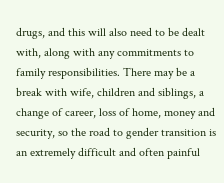drugs, and this will also need to be dealt with, along with any commitments to family responsibilities. There may be a break with wife, children and siblings, a change of career, loss of home, money and security, so the road to gender transition is an extremely difficult and often painful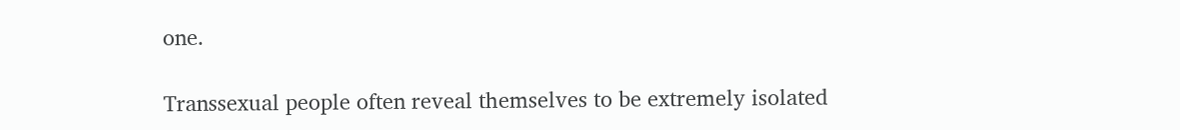one.

Transsexual people often reveal themselves to be extremely isolated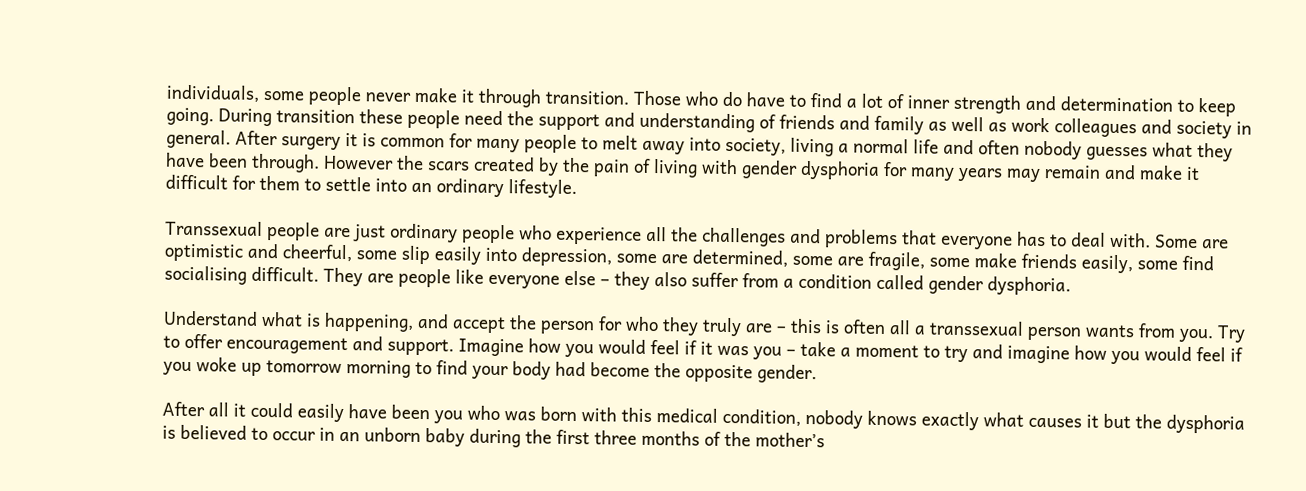individuals, some people never make it through transition. Those who do have to find a lot of inner strength and determination to keep going. During transition these people need the support and understanding of friends and family as well as work colleagues and society in general. After surgery it is common for many people to melt away into society, living a normal life and often nobody guesses what they have been through. However the scars created by the pain of living with gender dysphoria for many years may remain and make it difficult for them to settle into an ordinary lifestyle.

Transsexual people are just ordinary people who experience all the challenges and problems that everyone has to deal with. Some are optimistic and cheerful, some slip easily into depression, some are determined, some are fragile, some make friends easily, some find socialising difficult. They are people like everyone else – they also suffer from a condition called gender dysphoria.

Understand what is happening, and accept the person for who they truly are – this is often all a transsexual person wants from you. Try to offer encouragement and support. Imagine how you would feel if it was you – take a moment to try and imagine how you would feel if you woke up tomorrow morning to find your body had become the opposite gender.

After all it could easily have been you who was born with this medical condition, nobody knows exactly what causes it but the dysphoria is believed to occur in an unborn baby during the first three months of the mother’s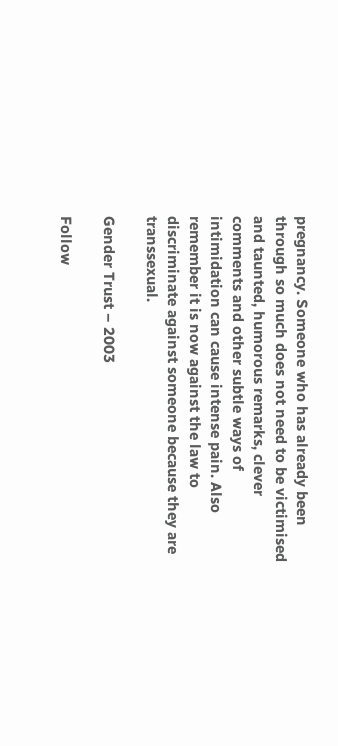pregnancy. Someone who has already been through so much does not need to be victimised and taunted, humorous remarks, clever comments and other subtle ways of intimidation can cause intense pain. Also remember it is now against the law to discriminate against someone because they are transsexual.

Gender Trust – 2003

Follow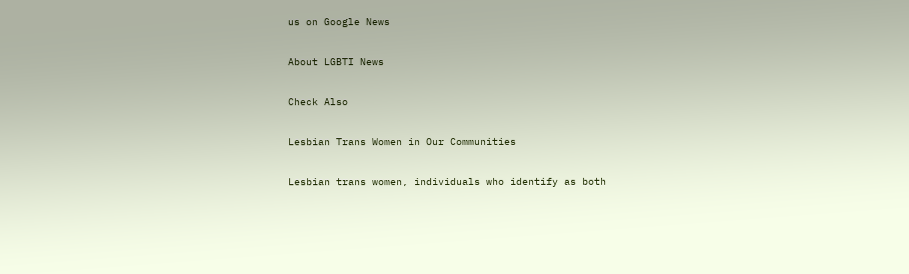us on Google News

About LGBTI News

Check Also

Lesbian Trans Women in Our Communities

Lesbian trans women, individuals who identify as both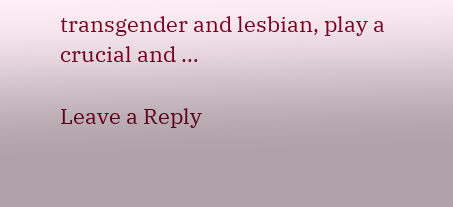transgender and lesbian, play a crucial and …

Leave a Reply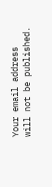Your email address will not be published.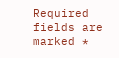Required fields are marked *